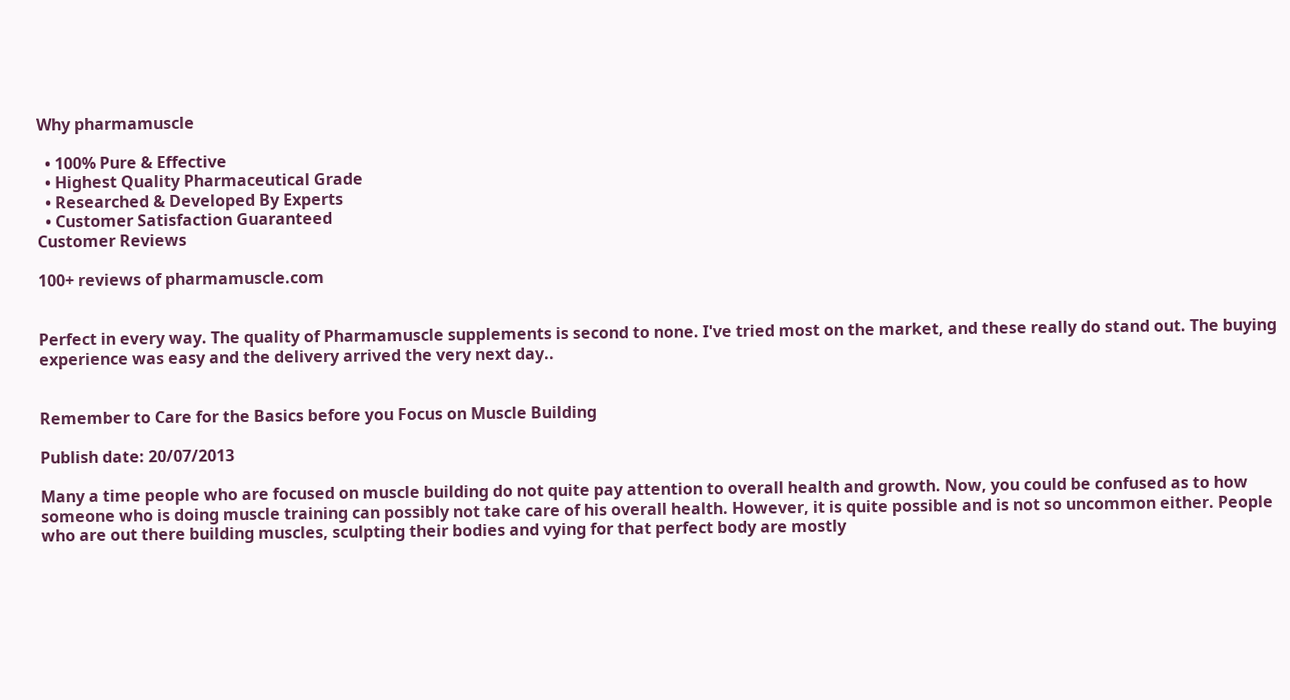Why pharmamuscle

  • 100% Pure & Effective
  • Highest Quality Pharmaceutical Grade
  • Researched & Developed By Experts
  • Customer Satisfaction Guaranteed
Customer Reviews

100+ reviews of pharmamuscle.com


Perfect in every way. The quality of Pharmamuscle supplements is second to none. I've tried most on the market, and these really do stand out. The buying experience was easy and the delivery arrived the very next day..


Remember to Care for the Basics before you Focus on Muscle Building

Publish date: 20/07/2013

Many a time people who are focused on muscle building do not quite pay attention to overall health and growth. Now, you could be confused as to how someone who is doing muscle training can possibly not take care of his overall health. However, it is quite possible and is not so uncommon either. People who are out there building muscles, sculpting their bodies and vying for that perfect body are mostly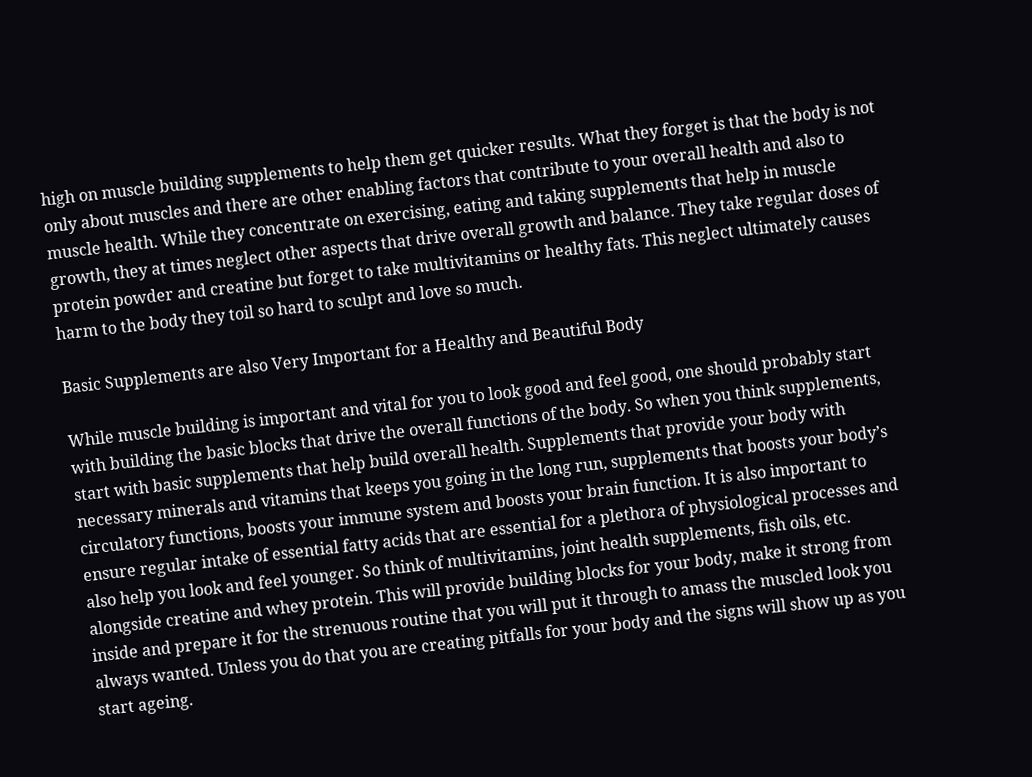high on muscle building supplements to help them get quicker results. What they forget is that the body is not only about muscles and there are other enabling factors that contribute to your overall health and also to muscle health. While they concentrate on exercising, eating and taking supplements that help in muscle growth, they at times neglect other aspects that drive overall growth and balance. They take regular doses of protein powder and creatine but forget to take multivitamins or healthy fats. This neglect ultimately causes harm to the body they toil so hard to sculpt and love so much.

Basic Supplements are also Very Important for a Healthy and Beautiful Body

While muscle building is important and vital for you to look good and feel good, one should probably start with building the basic blocks that drive the overall functions of the body. So when you think supplements, start with basic supplements that help build overall health. Supplements that provide your body with necessary minerals and vitamins that keeps you going in the long run, supplements that boosts your body’s circulatory functions, boosts your immune system and boosts your brain function. It is also important to ensure regular intake of essential fatty acids that are essential for a plethora of physiological processes and also help you look and feel younger. So think of multivitamins, joint health supplements, fish oils, etc. alongside creatine and whey protein. This will provide building blocks for your body, make it strong from inside and prepare it for the strenuous routine that you will put it through to amass the muscled look you always wanted. Unless you do that you are creating pitfalls for your body and the signs will show up as you start ageing.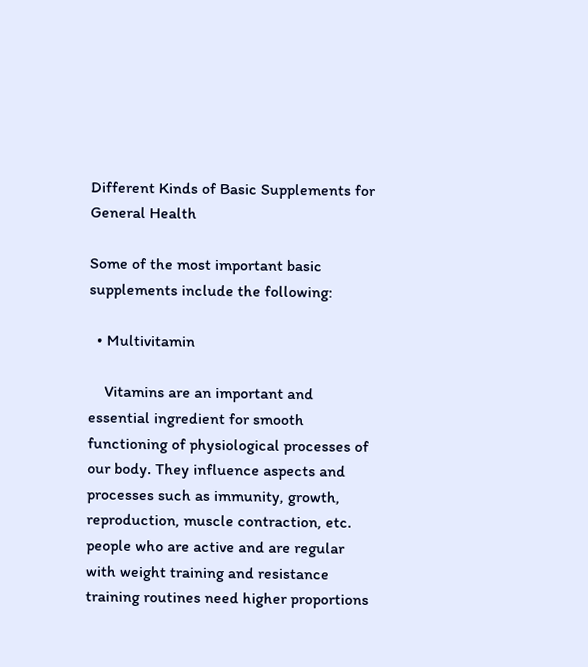Different Kinds of Basic Supplements for General Health

Some of the most important basic supplements include the following:

  • Multivitamin

    Vitamins are an important and essential ingredient for smooth functioning of physiological processes of our body. They influence aspects and processes such as immunity, growth, reproduction, muscle contraction, etc. people who are active and are regular with weight training and resistance training routines need higher proportions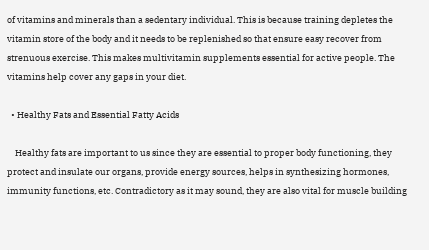of vitamins and minerals than a sedentary individual. This is because training depletes the vitamin store of the body and it needs to be replenished so that ensure easy recover from strenuous exercise. This makes multivitamin supplements essential for active people. The vitamins help cover any gaps in your diet.

  • Healthy Fats and Essential Fatty Acids

    Healthy fats are important to us since they are essential to proper body functioning, they protect and insulate our organs, provide energy sources, helps in synthesizing hormones, immunity functions, etc. Contradictory as it may sound, they are also vital for muscle building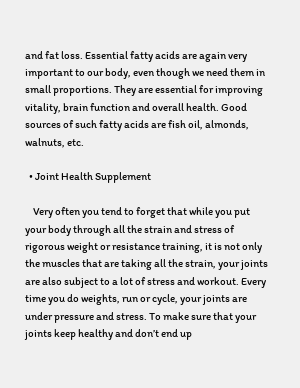and fat loss. Essential fatty acids are again very important to our body, even though we need them in small proportions. They are essential for improving vitality, brain function and overall health. Good sources of such fatty acids are fish oil, almonds, walnuts, etc.

  • Joint Health Supplement

    Very often you tend to forget that while you put your body through all the strain and stress of rigorous weight or resistance training, it is not only the muscles that are taking all the strain, your joints are also subject to a lot of stress and workout. Every time you do weights, run or cycle, your joints are under pressure and stress. To make sure that your joints keep healthy and don’t end up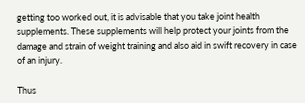getting too worked out, it is advisable that you take joint health supplements. These supplements will help protect your joints from the damage and strain of weight training and also aid in swift recovery in case of an injury.

Thus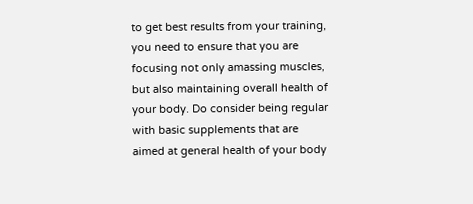to get best results from your training, you need to ensure that you are focusing not only amassing muscles, but also maintaining overall health of your body. Do consider being regular with basic supplements that are aimed at general health of your body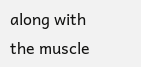along with the muscle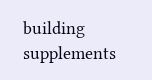building supplements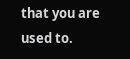that you are used to.